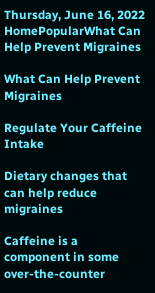Thursday, June 16, 2022
HomePopularWhat Can Help Prevent Migraines

What Can Help Prevent Migraines

Regulate Your Caffeine Intake

Dietary changes that can help reduce migraines

Caffeine is a component in some over-the-counter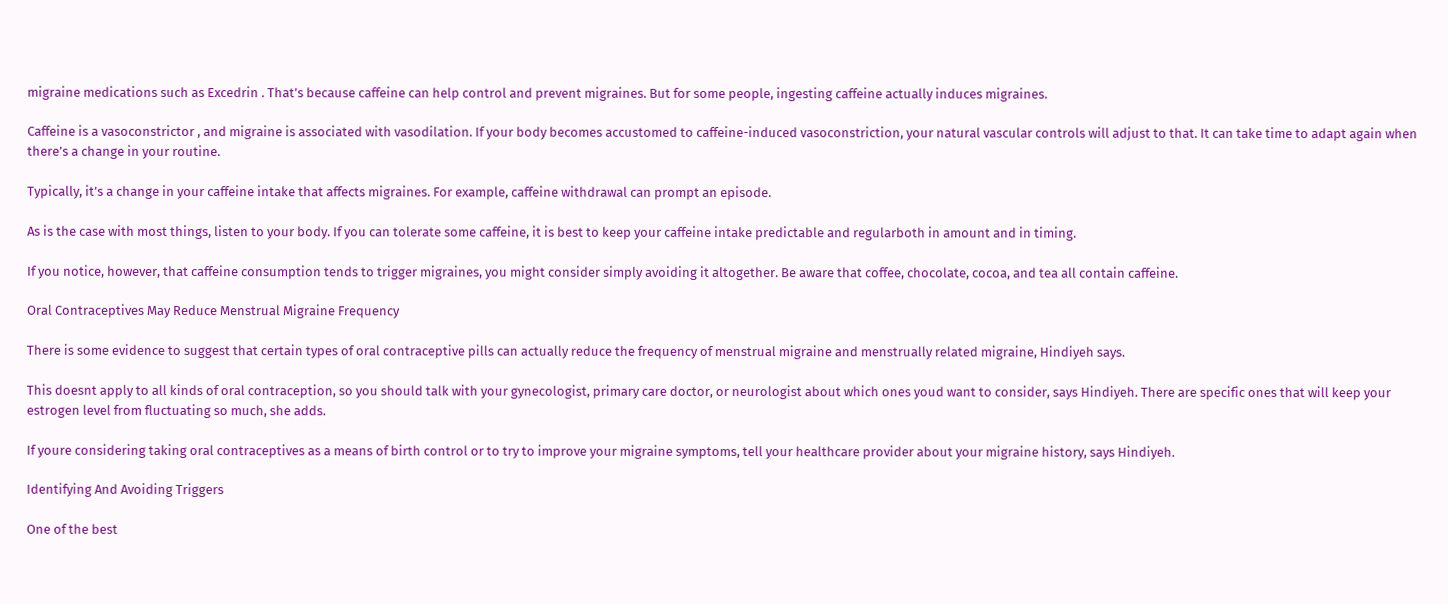migraine medications such as Excedrin . That’s because caffeine can help control and prevent migraines. But for some people, ingesting caffeine actually induces migraines.

Caffeine is a vasoconstrictor , and migraine is associated with vasodilation. If your body becomes accustomed to caffeine-induced vasoconstriction, your natural vascular controls will adjust to that. It can take time to adapt again when there’s a change in your routine.

Typically, it’s a change in your caffeine intake that affects migraines. For example, caffeine withdrawal can prompt an episode.

As is the case with most things, listen to your body. If you can tolerate some caffeine, it is best to keep your caffeine intake predictable and regularboth in amount and in timing.

If you notice, however, that caffeine consumption tends to trigger migraines, you might consider simply avoiding it altogether. Be aware that coffee, chocolate, cocoa, and tea all contain caffeine.

Oral Contraceptives May Reduce Menstrual Migraine Frequency

There is some evidence to suggest that certain types of oral contraceptive pills can actually reduce the frequency of menstrual migraine and menstrually related migraine, Hindiyeh says.

This doesnt apply to all kinds of oral contraception, so you should talk with your gynecologist, primary care doctor, or neurologist about which ones youd want to consider, says Hindiyeh. There are specific ones that will keep your estrogen level from fluctuating so much, she adds.

If youre considering taking oral contraceptives as a means of birth control or to try to improve your migraine symptoms, tell your healthcare provider about your migraine history, says Hindiyeh.

Identifying And Avoiding Triggers

One of the best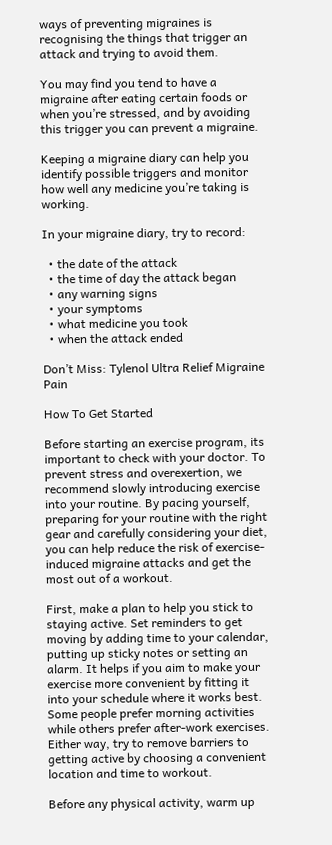ways of preventing migraines is recognising the things that trigger an attack and trying to avoid them.

You may find you tend to have a migraine after eating certain foods or when you’re stressed, and by avoiding this trigger you can prevent a migraine.

Keeping a migraine diary can help you identify possible triggers and monitor how well any medicine you’re taking is working.

In your migraine diary, try to record:

  • the date of the attack
  • the time of day the attack began
  • any warning signs
  • your symptoms
  • what medicine you took
  • when the attack ended

Don’t Miss: Tylenol Ultra Relief Migraine Pain

How To Get Started

Before starting an exercise program, its important to check with your doctor. To prevent stress and overexertion, we recommend slowly introducing exercise into your routine. By pacing yourself, preparing for your routine with the right gear and carefully considering your diet, you can help reduce the risk of exercise-induced migraine attacks and get the most out of a workout.

First, make a plan to help you stick to staying active. Set reminders to get moving by adding time to your calendar, putting up sticky notes or setting an alarm. It helps if you aim to make your exercise more convenient by fitting it into your schedule where it works best. Some people prefer morning activities while others prefer after-work exercises. Either way, try to remove barriers to getting active by choosing a convenient location and time to workout.

Before any physical activity, warm up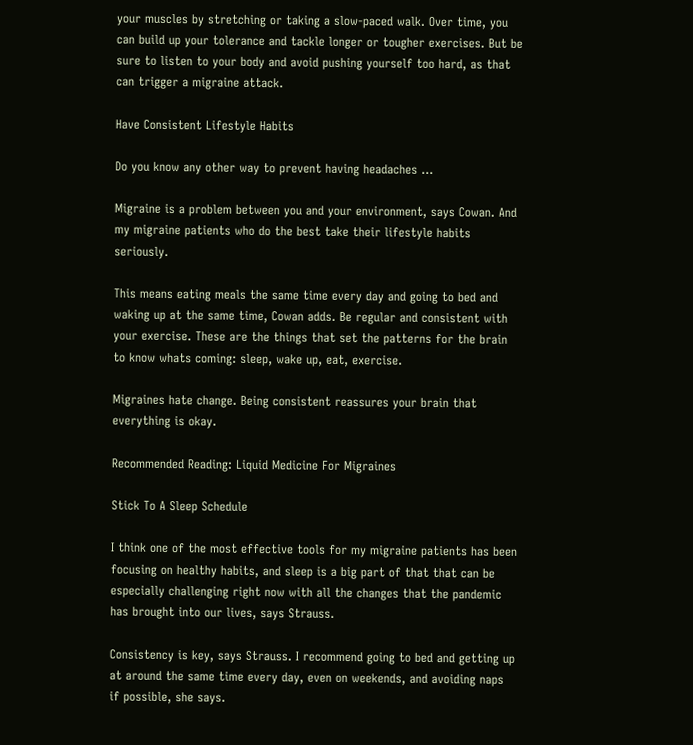your muscles by stretching or taking a slow-paced walk. Over time, you can build up your tolerance and tackle longer or tougher exercises. But be sure to listen to your body and avoid pushing yourself too hard, as that can trigger a migraine attack.

Have Consistent Lifestyle Habits

Do you know any other way to prevent having headaches ...

Migraine is a problem between you and your environment, says Cowan. And my migraine patients who do the best take their lifestyle habits seriously.

This means eating meals the same time every day and going to bed and waking up at the same time, Cowan adds. Be regular and consistent with your exercise. These are the things that set the patterns for the brain to know whats coming: sleep, wake up, eat, exercise.

Migraines hate change. Being consistent reassures your brain that everything is okay.

Recommended Reading: Liquid Medicine For Migraines

Stick To A Sleep Schedule

I think one of the most effective tools for my migraine patients has been focusing on healthy habits, and sleep is a big part of that that can be especially challenging right now with all the changes that the pandemic has brought into our lives, says Strauss.

Consistency is key, says Strauss. I recommend going to bed and getting up at around the same time every day, even on weekends, and avoiding naps if possible, she says.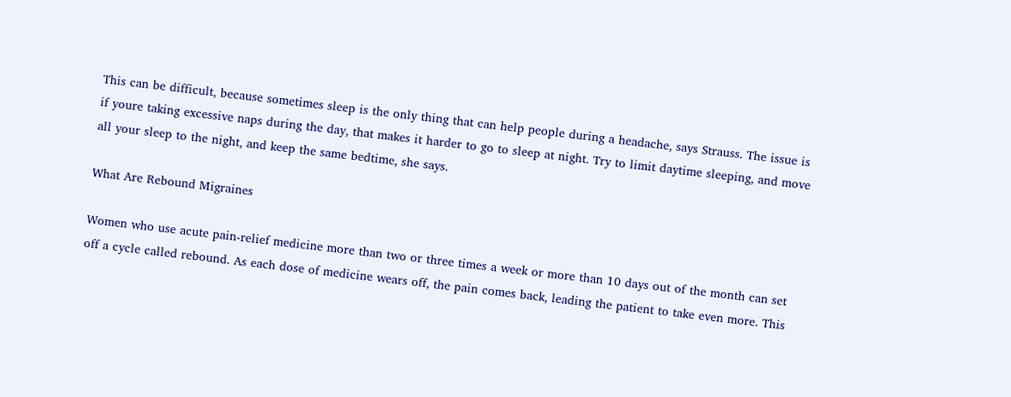This can be difficult, because sometimes sleep is the only thing that can help people during a headache, says Strauss. The issue is if youre taking excessive naps during the day, that makes it harder to go to sleep at night. Try to limit daytime sleeping, and move all your sleep to the night, and keep the same bedtime, she says.

What Are Rebound Migraines

Women who use acute pain-relief medicine more than two or three times a week or more than 10 days out of the month can set off a cycle called rebound. As each dose of medicine wears off, the pain comes back, leading the patient to take even more. This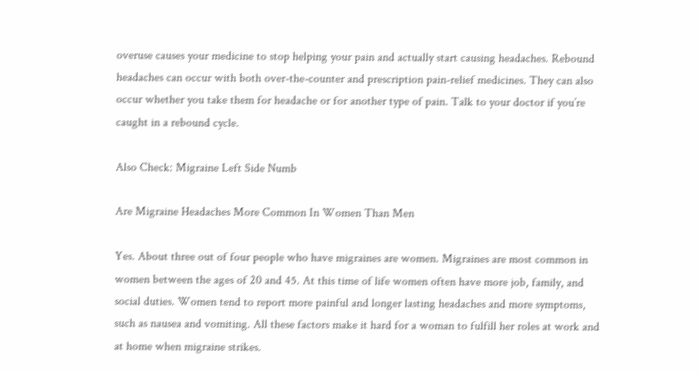overuse causes your medicine to stop helping your pain and actually start causing headaches. Rebound headaches can occur with both over-the-counter and prescription pain-relief medicines. They can also occur whether you take them for headache or for another type of pain. Talk to your doctor if you’re caught in a rebound cycle.

Also Check: Migraine Left Side Numb

Are Migraine Headaches More Common In Women Than Men

Yes. About three out of four people who have migraines are women. Migraines are most common in women between the ages of 20 and 45. At this time of life women often have more job, family, and social duties. Women tend to report more painful and longer lasting headaches and more symptoms, such as nausea and vomiting. All these factors make it hard for a woman to fulfill her roles at work and at home when migraine strikes.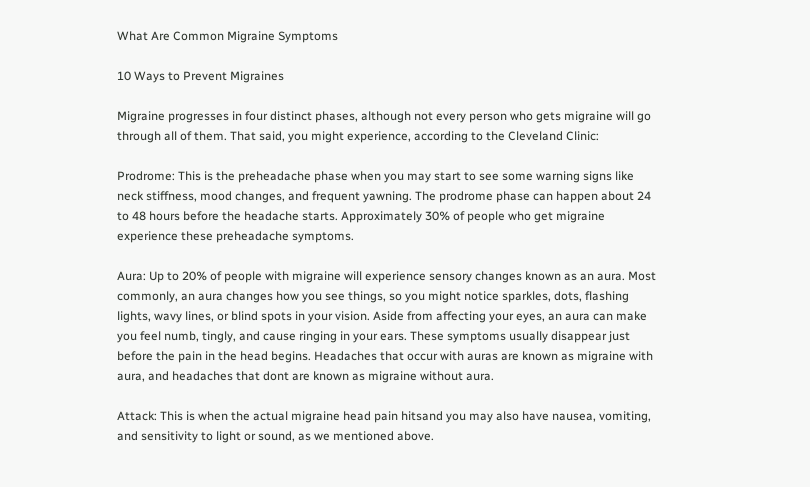What Are Common Migraine Symptoms

10 Ways to Prevent Migraines

Migraine progresses in four distinct phases, although not every person who gets migraine will go through all of them. That said, you might experience, according to the Cleveland Clinic:

Prodrome: This is the preheadache phase when you may start to see some warning signs like neck stiffness, mood changes, and frequent yawning. The prodrome phase can happen about 24 to 48 hours before the headache starts. Approximately 30% of people who get migraine experience these preheadache symptoms.

Aura: Up to 20% of people with migraine will experience sensory changes known as an aura. Most commonly, an aura changes how you see things, so you might notice sparkles, dots, flashing lights, wavy lines, or blind spots in your vision. Aside from affecting your eyes, an aura can make you feel numb, tingly, and cause ringing in your ears. These symptoms usually disappear just before the pain in the head begins. Headaches that occur with auras are known as migraine with aura, and headaches that dont are known as migraine without aura.

Attack: This is when the actual migraine head pain hitsand you may also have nausea, vomiting, and sensitivity to light or sound, as we mentioned above.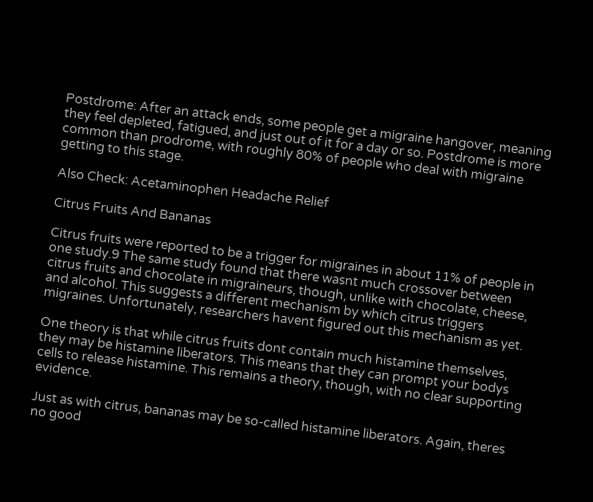Postdrome: After an attack ends, some people get a migraine hangover, meaning they feel depleted, fatigued, and just out of it for a day or so. Postdrome is more common than prodrome, with roughly 80% of people who deal with migraine getting to this stage.

Also Check: Acetaminophen Headache Relief

Citrus Fruits And Bananas

Citrus fruits were reported to be a trigger for migraines in about 11% of people in one study.9 The same study found that there wasnt much crossover between citrus fruits and chocolate in migraineurs, though, unlike with chocolate, cheese, and alcohol. This suggests a different mechanism by which citrus triggers migraines. Unfortunately, researchers havent figured out this mechanism as yet.

One theory is that while citrus fruits dont contain much histamine themselves, they may be histamine liberators. This means that they can prompt your bodys cells to release histamine. This remains a theory, though, with no clear supporting evidence.

Just as with citrus, bananas may be so-called histamine liberators. Again, theres no good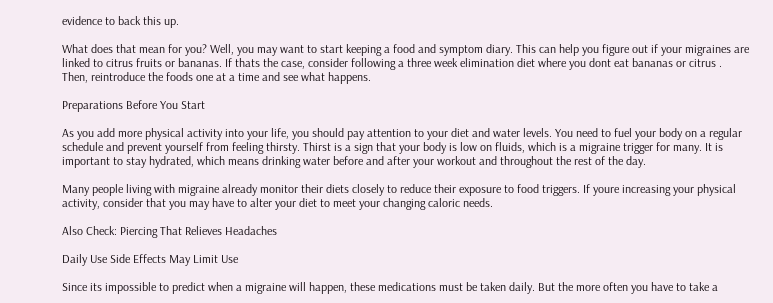evidence to back this up.

What does that mean for you? Well, you may want to start keeping a food and symptom diary. This can help you figure out if your migraines are linked to citrus fruits or bananas. If thats the case, consider following a three week elimination diet where you dont eat bananas or citrus . Then, reintroduce the foods one at a time and see what happens.

Preparations Before You Start

As you add more physical activity into your life, you should pay attention to your diet and water levels. You need to fuel your body on a regular schedule and prevent yourself from feeling thirsty. Thirst is a sign that your body is low on fluids, which is a migraine trigger for many. It is important to stay hydrated, which means drinking water before and after your workout and throughout the rest of the day.

Many people living with migraine already monitor their diets closely to reduce their exposure to food triggers. If youre increasing your physical activity, consider that you may have to alter your diet to meet your changing caloric needs.

Also Check: Piercing That Relieves Headaches

Daily Use Side Effects May Limit Use

Since its impossible to predict when a migraine will happen, these medications must be taken daily. But the more often you have to take a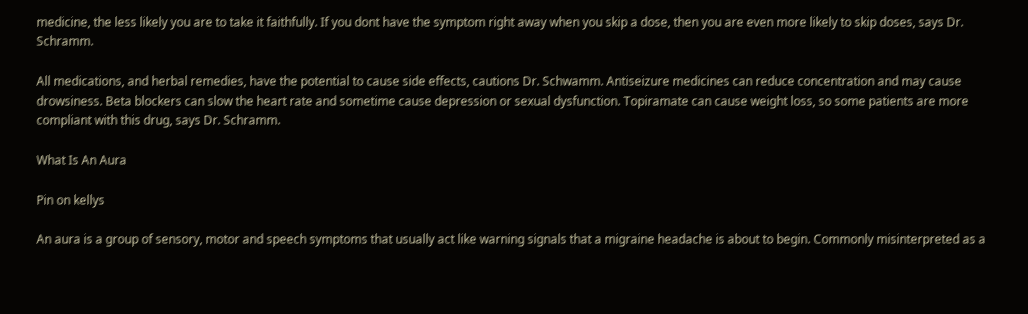medicine, the less likely you are to take it faithfully. If you dont have the symptom right away when you skip a dose, then you are even more likely to skip doses, says Dr. Schramm.

All medications, and herbal remedies, have the potential to cause side effects, cautions Dr. Schwamm. Antiseizure medicines can reduce concentration and may cause drowsiness. Beta blockers can slow the heart rate and sometime cause depression or sexual dysfunction. Topiramate can cause weight loss, so some patients are more compliant with this drug, says Dr. Schramm.

What Is An Aura

Pin on kellys

An aura is a group of sensory, motor and speech symptoms that usually act like warning signals that a migraine headache is about to begin. Commonly misinterpreted as a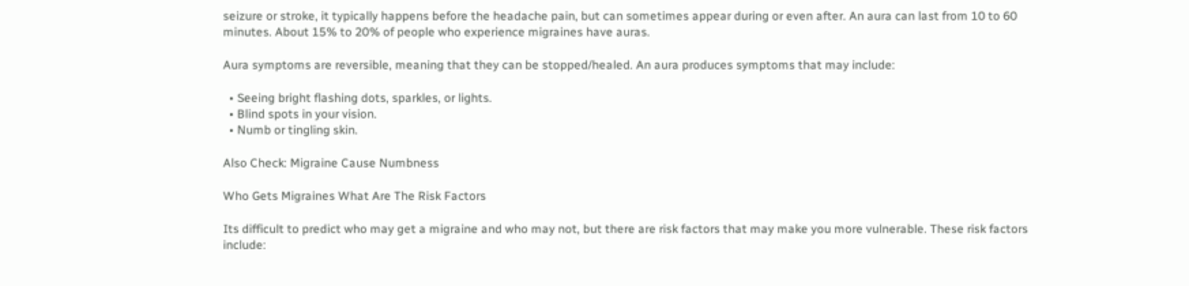seizure or stroke, it typically happens before the headache pain, but can sometimes appear during or even after. An aura can last from 10 to 60 minutes. About 15% to 20% of people who experience migraines have auras.

Aura symptoms are reversible, meaning that they can be stopped/healed. An aura produces symptoms that may include:

  • Seeing bright flashing dots, sparkles, or lights.
  • Blind spots in your vision.
  • Numb or tingling skin.

Also Check: Migraine Cause Numbness

Who Gets Migraines What Are The Risk Factors

Its difficult to predict who may get a migraine and who may not, but there are risk factors that may make you more vulnerable. These risk factors include: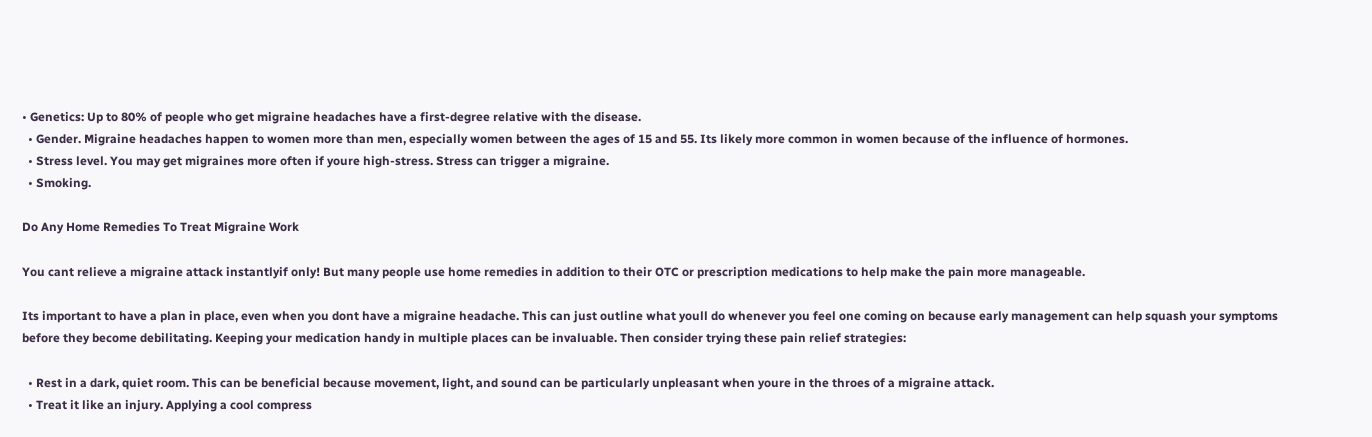• Genetics: Up to 80% of people who get migraine headaches have a first-degree relative with the disease.
  • Gender. Migraine headaches happen to women more than men, especially women between the ages of 15 and 55. Its likely more common in women because of the influence of hormones.
  • Stress level. You may get migraines more often if youre high-stress. Stress can trigger a migraine.
  • Smoking.

Do Any Home Remedies To Treat Migraine Work

You cant relieve a migraine attack instantlyif only! But many people use home remedies in addition to their OTC or prescription medications to help make the pain more manageable.

Its important to have a plan in place, even when you dont have a migraine headache. This can just outline what youll do whenever you feel one coming on because early management can help squash your symptoms before they become debilitating. Keeping your medication handy in multiple places can be invaluable. Then consider trying these pain relief strategies:

  • Rest in a dark, quiet room. This can be beneficial because movement, light, and sound can be particularly unpleasant when youre in the throes of a migraine attack.
  • Treat it like an injury. Applying a cool compress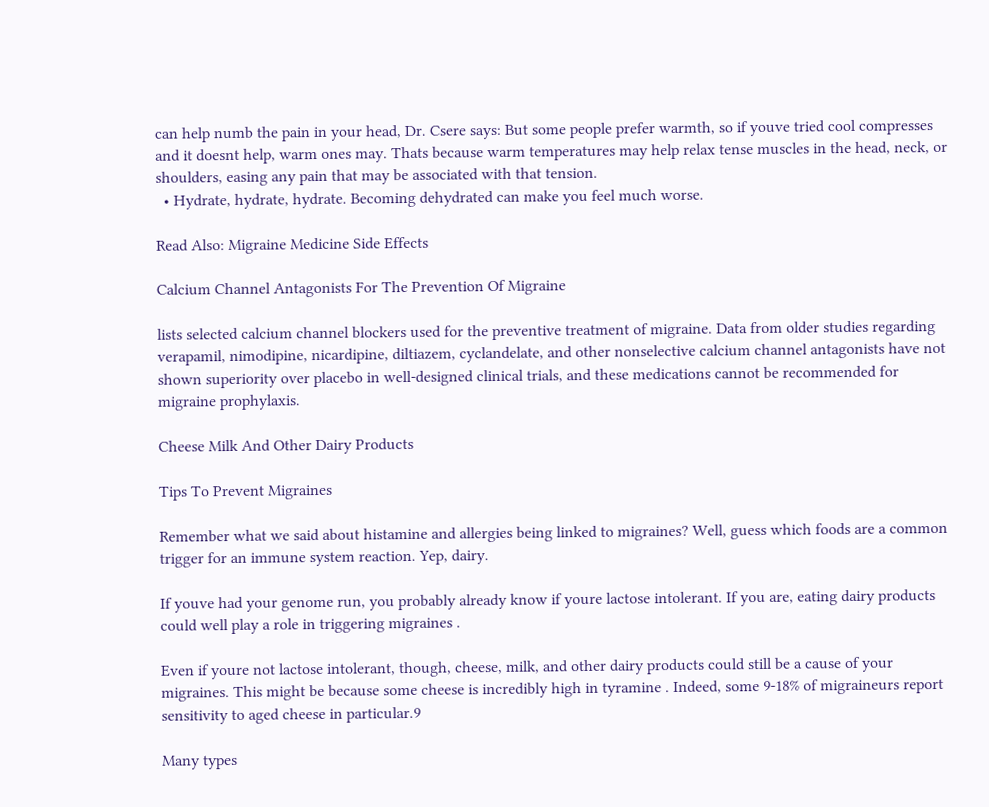can help numb the pain in your head, Dr. Csere says: But some people prefer warmth, so if youve tried cool compresses and it doesnt help, warm ones may. Thats because warm temperatures may help relax tense muscles in the head, neck, or shoulders, easing any pain that may be associated with that tension.
  • Hydrate, hydrate, hydrate. Becoming dehydrated can make you feel much worse.

Read Also: Migraine Medicine Side Effects

Calcium Channel Antagonists For The Prevention Of Migraine

lists selected calcium channel blockers used for the preventive treatment of migraine. Data from older studies regarding verapamil, nimodipine, nicardipine, diltiazem, cyclandelate, and other nonselective calcium channel antagonists have not shown superiority over placebo in well-designed clinical trials, and these medications cannot be recommended for migraine prophylaxis.

Cheese Milk And Other Dairy Products

Tips To Prevent Migraines

Remember what we said about histamine and allergies being linked to migraines? Well, guess which foods are a common trigger for an immune system reaction. Yep, dairy.

If youve had your genome run, you probably already know if youre lactose intolerant. If you are, eating dairy products could well play a role in triggering migraines .

Even if youre not lactose intolerant, though, cheese, milk, and other dairy products could still be a cause of your migraines. This might be because some cheese is incredibly high in tyramine . Indeed, some 9-18% of migraineurs report sensitivity to aged cheese in particular.9

Many types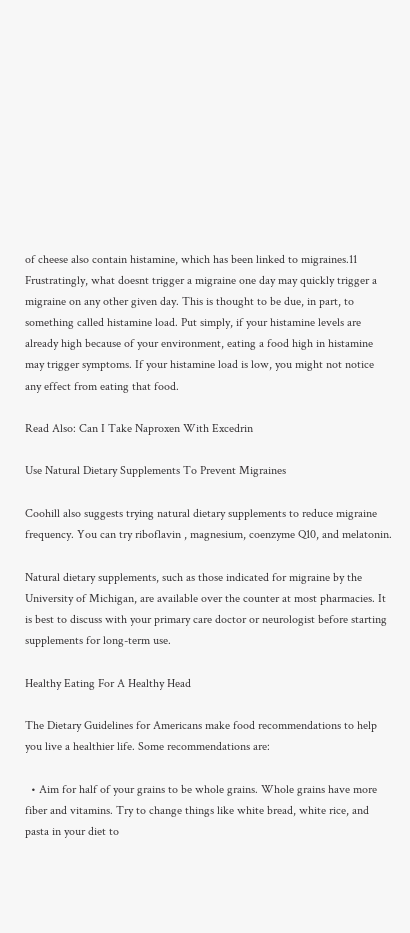of cheese also contain histamine, which has been linked to migraines.11 Frustratingly, what doesnt trigger a migraine one day may quickly trigger a migraine on any other given day. This is thought to be due, in part, to something called histamine load. Put simply, if your histamine levels are already high because of your environment, eating a food high in histamine may trigger symptoms. If your histamine load is low, you might not notice any effect from eating that food.

Read Also: Can I Take Naproxen With Excedrin

Use Natural Dietary Supplements To Prevent Migraines

Coohill also suggests trying natural dietary supplements to reduce migraine frequency. You can try riboflavin , magnesium, coenzyme Q10, and melatonin.

Natural dietary supplements, such as those indicated for migraine by the University of Michigan, are available over the counter at most pharmacies. It is best to discuss with your primary care doctor or neurologist before starting supplements for long-term use.

Healthy Eating For A Healthy Head

The Dietary Guidelines for Americans make food recommendations to help you live a healthier life. Some recommendations are:

  • Aim for half of your grains to be whole grains. Whole grains have more fiber and vitamins. Try to change things like white bread, white rice, and pasta in your diet to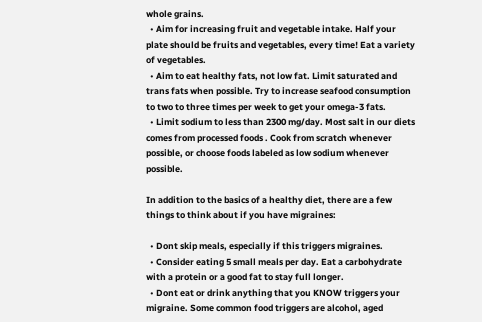whole grains.
  • Aim for increasing fruit and vegetable intake. Half your plate should be fruits and vegetables, every time! Eat a variety of vegetables.
  • Aim to eat healthy fats, not low fat. Limit saturated and trans fats when possible. Try to increase seafood consumption to two to three times per week to get your omega-3 fats.
  • Limit sodium to less than 2300 mg/day. Most salt in our diets comes from processed foods . Cook from scratch whenever possible, or choose foods labeled as low sodium whenever possible.

In addition to the basics of a healthy diet, there are a few things to think about if you have migraines:

  • Dont skip meals, especially if this triggers migraines.
  • Consider eating 5 small meals per day. Eat a carbohydrate with a protein or a good fat to stay full longer.
  • Dont eat or drink anything that you KNOW triggers your migraine. Some common food triggers are alcohol, aged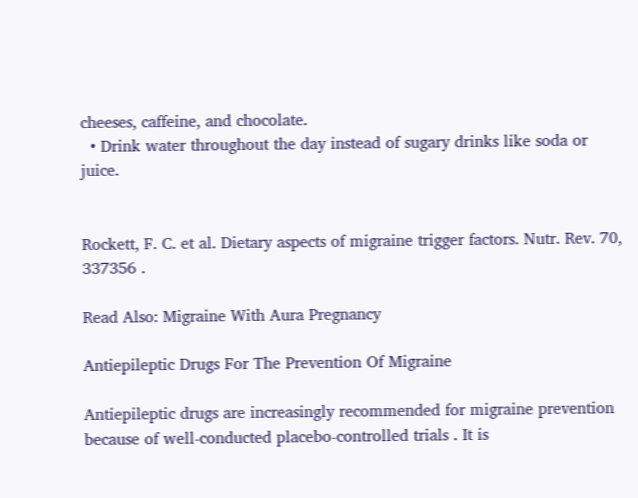cheeses, caffeine, and chocolate.
  • Drink water throughout the day instead of sugary drinks like soda or juice.


Rockett, F. C. et al. Dietary aspects of migraine trigger factors. Nutr. Rev. 70, 337356 .

Read Also: Migraine With Aura Pregnancy

Antiepileptic Drugs For The Prevention Of Migraine

Antiepileptic drugs are increasingly recommended for migraine prevention because of well-conducted placebo-controlled trials . It is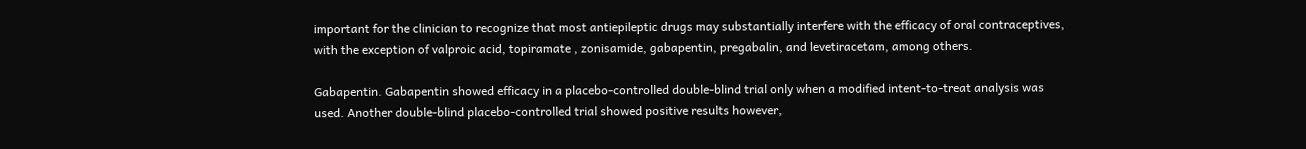important for the clinician to recognize that most antiepileptic drugs may substantially interfere with the efficacy of oral contraceptives, with the exception of valproic acid, topiramate , zonisamide, gabapentin, pregabalin, and levetiracetam, among others.

Gabapentin. Gabapentin showed efficacy in a placebo-controlled double-blind trial only when a modified intent-to-treat analysis was used. Another double-blind placebo-controlled trial showed positive results however,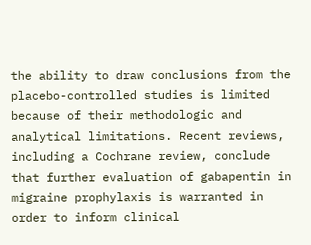the ability to draw conclusions from the placebo-controlled studies is limited because of their methodologic and analytical limitations. Recent reviews, including a Cochrane review, conclude that further evaluation of gabapentin in migraine prophylaxis is warranted in order to inform clinical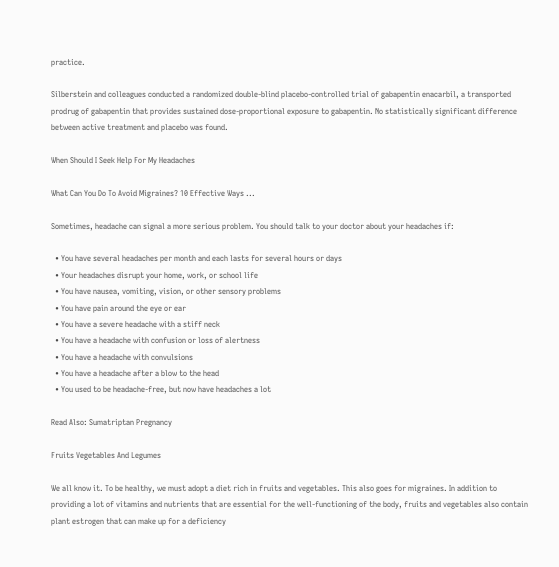practice.

Silberstein and colleagues conducted a randomized double-blind placebo-controlled trial of gabapentin enacarbil, a transported prodrug of gabapentin that provides sustained dose-proportional exposure to gabapentin. No statistically significant difference between active treatment and placebo was found.

When Should I Seek Help For My Headaches

What Can You Do To Avoid Migraines? 10 Effective Ways ...

Sometimes, headache can signal a more serious problem. You should talk to your doctor about your headaches if:

  • You have several headaches per month and each lasts for several hours or days
  • Your headaches disrupt your home, work, or school life
  • You have nausea, vomiting, vision, or other sensory problems
  • You have pain around the eye or ear
  • You have a severe headache with a stiff neck
  • You have a headache with confusion or loss of alertness
  • You have a headache with convulsions
  • You have a headache after a blow to the head
  • You used to be headache-free, but now have headaches a lot

Read Also: Sumatriptan Pregnancy

Fruits Vegetables And Legumes

We all know it. To be healthy, we must adopt a diet rich in fruits and vegetables. This also goes for migraines. In addition to providing a lot of vitamins and nutrients that are essential for the well-functioning of the body, fruits and vegetables also contain plant estrogen that can make up for a deficiency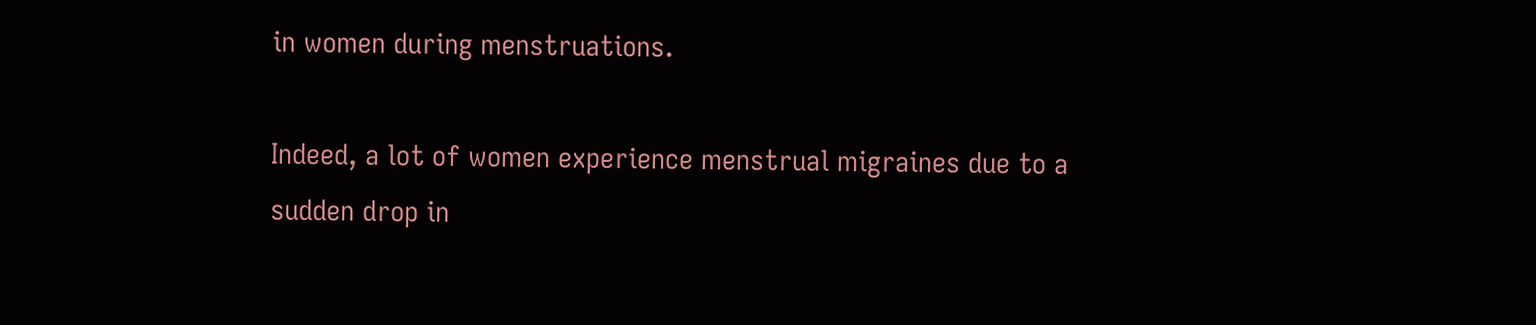in women during menstruations.

Indeed, a lot of women experience menstrual migraines due to a sudden drop in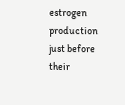estrogen production just before their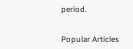period.


Popular Articles